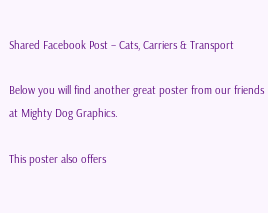Shared Facebook Post – Cats, Carriers & Transport

Below you will find another great poster from our friends at Mighty Dog Graphics.

This poster also offers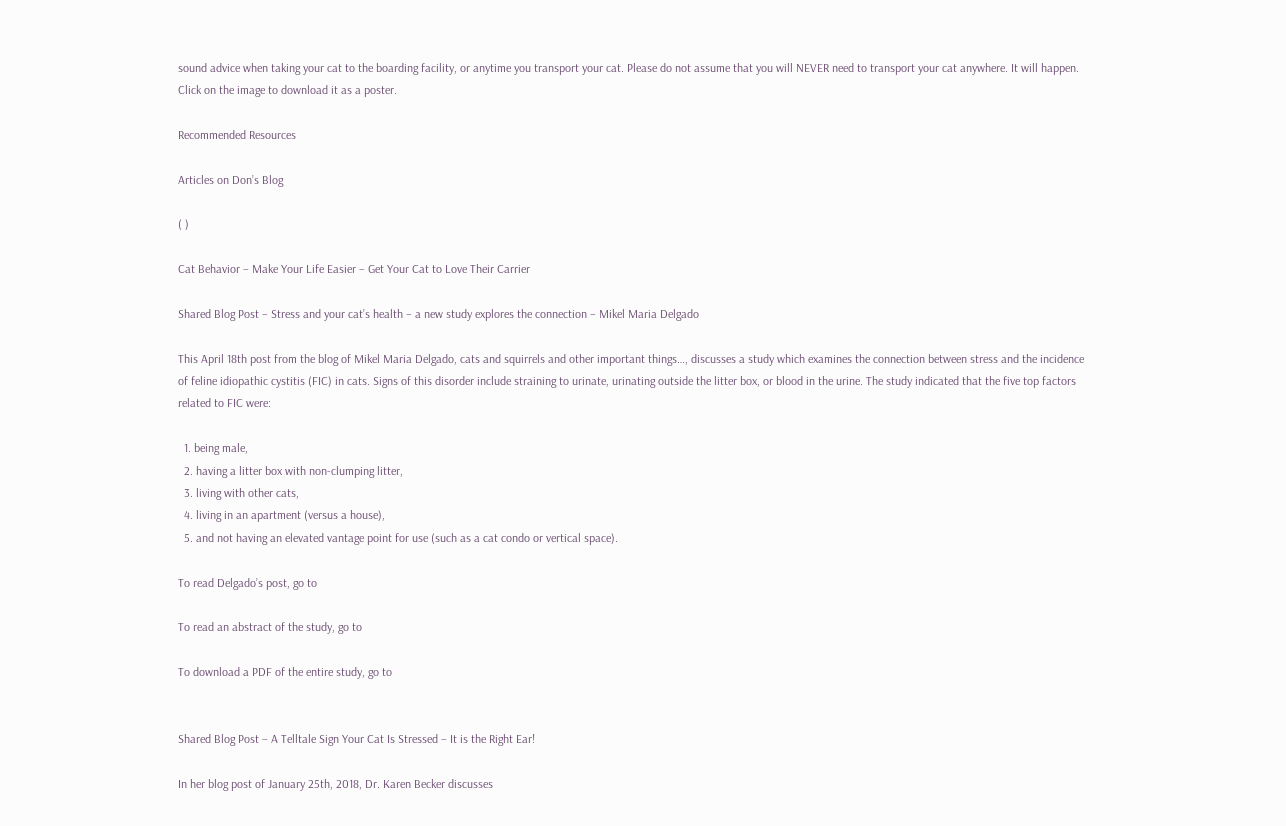sound advice when taking your cat to the boarding facility, or anytime you transport your cat. Please do not assume that you will NEVER need to transport your cat anywhere. It will happen. Click on the image to download it as a poster.

Recommended Resources

Articles on Don’s Blog

( )

Cat Behavior – Make Your Life Easier – Get Your Cat to Love Their Carrier

Shared Blog Post – Stress and your cat’s health – a new study explores the connection – Mikel Maria Delgado

This April 18th post from the blog of Mikel Maria Delgado, cats and squirrels and other important things…, discusses a study which examines the connection between stress and the incidence of feline idiopathic cystitis (FIC) in cats. Signs of this disorder include straining to urinate, urinating outside the litter box, or blood in the urine. The study indicated that the five top factors related to FIC were:

  1. being male,
  2. having a litter box with non-clumping litter,
  3. living with other cats,
  4. living in an apartment (versus a house),
  5. and not having an elevated vantage point for use (such as a cat condo or vertical space).

To read Delgado’s post, go to

To read an abstract of the study, go to

To download a PDF of the entire study, go to


Shared Blog Post – A Telltale Sign Your Cat Is Stressed – It is the Right Ear!

In her blog post of January 25th, 2018, Dr. Karen Becker discusses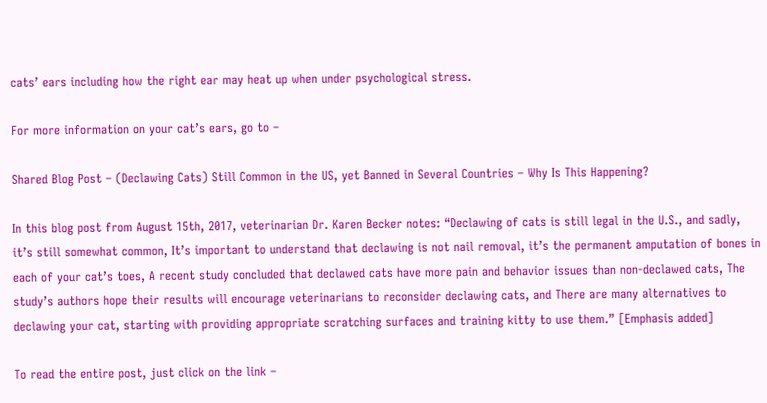cats’ ears including how the right ear may heat up when under psychological stress.

For more information on your cat’s ears, go to –

Shared Blog Post – (Declawing Cats) Still Common in the US, yet Banned in Several Countries – Why Is This Happening?

In this blog post from August 15th, 2017, veterinarian Dr. Karen Becker notes: “Declawing of cats is still legal in the U.S., and sadly, it’s still somewhat common, It’s important to understand that declawing is not nail removal, it’s the permanent amputation of bones in each of your cat’s toes, A recent study concluded that declawed cats have more pain and behavior issues than non-declawed cats, The study’s authors hope their results will encourage veterinarians to reconsider declawing cats, and There are many alternatives to declawing your cat, starting with providing appropriate scratching surfaces and training kitty to use them.” [Emphasis added]

To read the entire post, just click on the link –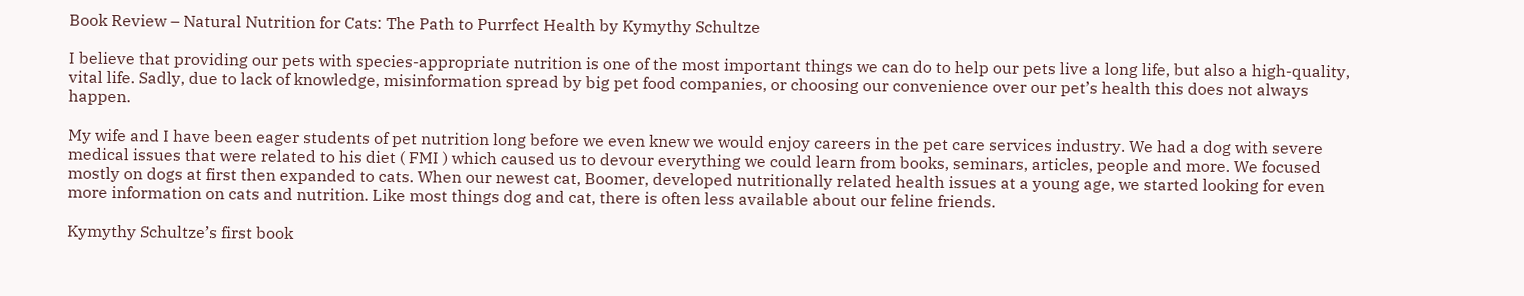Book Review – Natural Nutrition for Cats: The Path to Purrfect Health by Kymythy Schultze

I believe that providing our pets with species-appropriate nutrition is one of the most important things we can do to help our pets live a long life, but also a high-quality, vital life. Sadly, due to lack of knowledge, misinformation spread by big pet food companies, or choosing our convenience over our pet’s health this does not always happen.

My wife and I have been eager students of pet nutrition long before we even knew we would enjoy careers in the pet care services industry. We had a dog with severe medical issues that were related to his diet ( FMI ) which caused us to devour everything we could learn from books, seminars, articles, people and more. We focused mostly on dogs at first then expanded to cats. When our newest cat, Boomer, developed nutritionally related health issues at a young age, we started looking for even more information on cats and nutrition. Like most things dog and cat, there is often less available about our feline friends.

Kymythy Schultze’s first book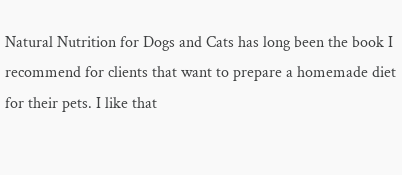Natural Nutrition for Dogs and Cats has long been the book I recommend for clients that want to prepare a homemade diet for their pets. I like that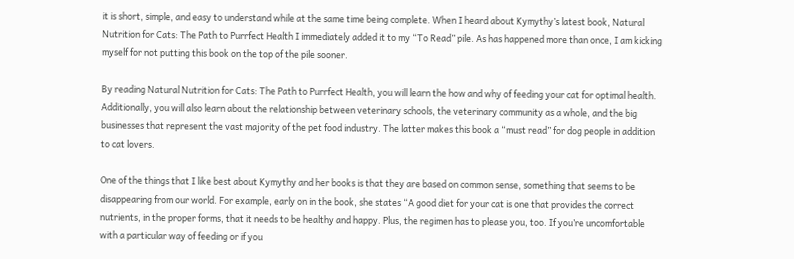it is short, simple, and easy to understand while at the same time being complete. When I heard about Kymythy’s latest book, Natural Nutrition for Cats: The Path to Purrfect Health I immediately added it to my “To Read” pile. As has happened more than once, I am kicking myself for not putting this book on the top of the pile sooner.

By reading Natural Nutrition for Cats: The Path to Purrfect Health, you will learn the how and why of feeding your cat for optimal health. Additionally, you will also learn about the relationship between veterinary schools, the veterinary community as a whole, and the big businesses that represent the vast majority of the pet food industry. The latter makes this book a “must read” for dog people in addition to cat lovers.

One of the things that I like best about Kymythy and her books is that they are based on common sense, something that seems to be disappearing from our world. For example, early on in the book, she states “A good diet for your cat is one that provides the correct nutrients, in the proper forms, that it needs to be healthy and happy. Plus, the regimen has to please you, too. If you’re uncomfortable with a particular way of feeding or if you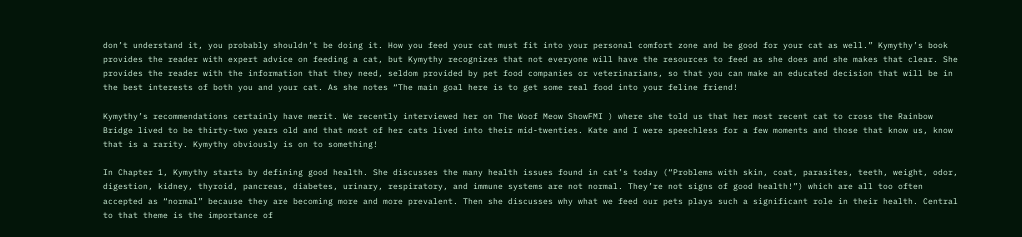don’t understand it, you probably shouldn’t be doing it. How you feed your cat must fit into your personal comfort zone and be good for your cat as well.” Kymythy’s book provides the reader with expert advice on feeding a cat, but Kymythy recognizes that not everyone will have the resources to feed as she does and she makes that clear. She provides the reader with the information that they need, seldom provided by pet food companies or veterinarians, so that you can make an educated decision that will be in the best interests of both you and your cat. As she notes “The main goal here is to get some real food into your feline friend!

Kymythy’s recommendations certainly have merit. We recently interviewed her on The Woof Meow ShowFMI ) where she told us that her most recent cat to cross the Rainbow Bridge lived to be thirty-two years old and that most of her cats lived into their mid-twenties. Kate and I were speechless for a few moments and those that know us, know that is a rarity. Kymythy obviously is on to something!

In Chapter 1, Kymythy starts by defining good health. She discusses the many health issues found in cat’s today (“Problems with skin, coat, parasites, teeth, weight, odor, digestion, kidney, thyroid, pancreas, diabetes, urinary, respiratory, and immune systems are not normal. They’re not signs of good health!”) which are all too often accepted as “normal” because they are becoming more and more prevalent. Then she discusses why what we feed our pets plays such a significant role in their health. Central to that theme is the importance of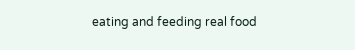eating and feeding real food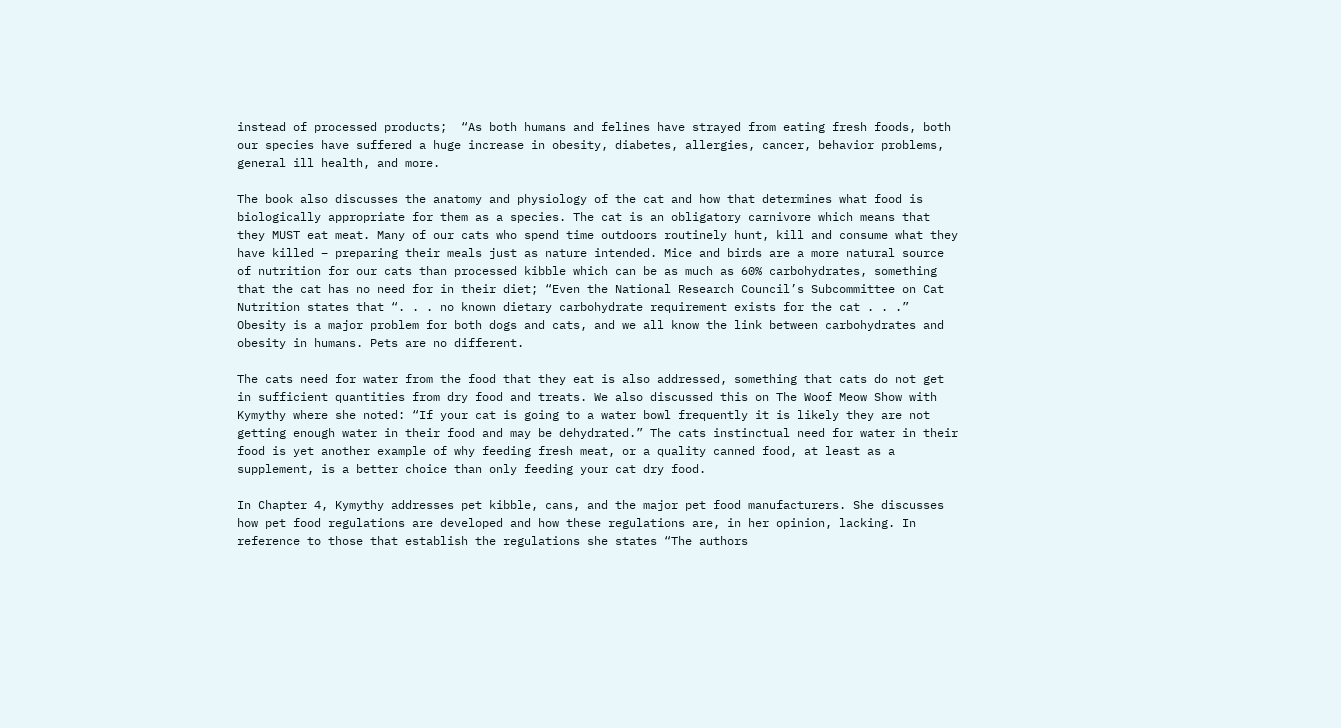instead of processed products;  “As both humans and felines have strayed from eating fresh foods, both our species have suffered a huge increase in obesity, diabetes, allergies, cancer, behavior problems, general ill health, and more.

The book also discusses the anatomy and physiology of the cat and how that determines what food is biologically appropriate for them as a species. The cat is an obligatory carnivore which means that they MUST eat meat. Many of our cats who spend time outdoors routinely hunt, kill and consume what they have killed – preparing their meals just as nature intended. Mice and birds are a more natural source of nutrition for our cats than processed kibble which can be as much as 60% carbohydrates, something that the cat has no need for in their diet; “Even the National Research Council’s Subcommittee on Cat Nutrition states that “. . . no known dietary carbohydrate requirement exists for the cat . . .” Obesity is a major problem for both dogs and cats, and we all know the link between carbohydrates and obesity in humans. Pets are no different.

The cats need for water from the food that they eat is also addressed, something that cats do not get in sufficient quantities from dry food and treats. We also discussed this on The Woof Meow Show with Kymythy where she noted: “If your cat is going to a water bowl frequently it is likely they are not getting enough water in their food and may be dehydrated.” The cats instinctual need for water in their food is yet another example of why feeding fresh meat, or a quality canned food, at least as a supplement, is a better choice than only feeding your cat dry food.

In Chapter 4, Kymythy addresses pet kibble, cans, and the major pet food manufacturers. She discusses how pet food regulations are developed and how these regulations are, in her opinion, lacking. In reference to those that establish the regulations she states “The authors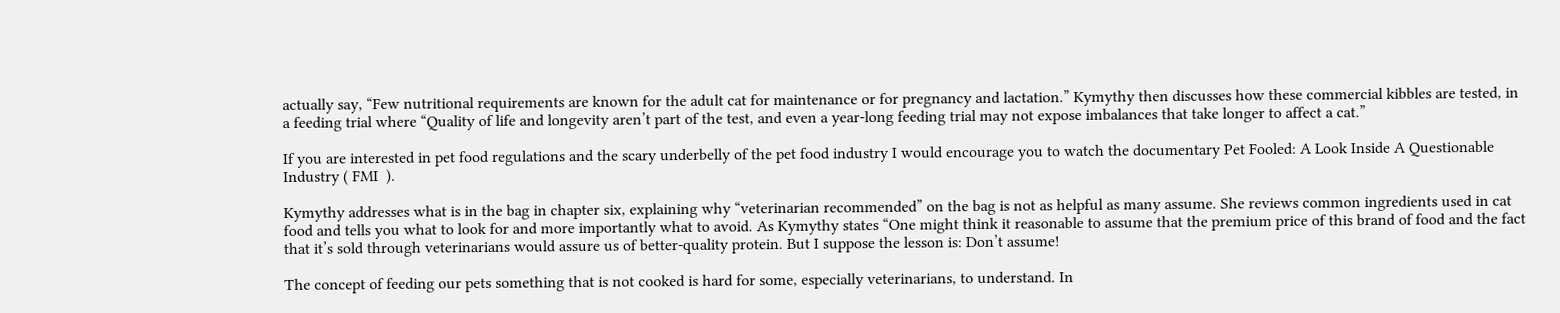actually say, “Few nutritional requirements are known for the adult cat for maintenance or for pregnancy and lactation.” Kymythy then discusses how these commercial kibbles are tested, in a feeding trial where “Quality of life and longevity aren’t part of the test, and even a year-long feeding trial may not expose imbalances that take longer to affect a cat.”

If you are interested in pet food regulations and the scary underbelly of the pet food industry I would encourage you to watch the documentary Pet Fooled: A Look Inside A Questionable Industry ( FMI  ).

Kymythy addresses what is in the bag in chapter six, explaining why “veterinarian recommended” on the bag is not as helpful as many assume. She reviews common ingredients used in cat food and tells you what to look for and more importantly what to avoid. As Kymythy states “One might think it reasonable to assume that the premium price of this brand of food and the fact that it’s sold through veterinarians would assure us of better-quality protein. But I suppose the lesson is: Don’t assume!

The concept of feeding our pets something that is not cooked is hard for some, especially veterinarians, to understand. In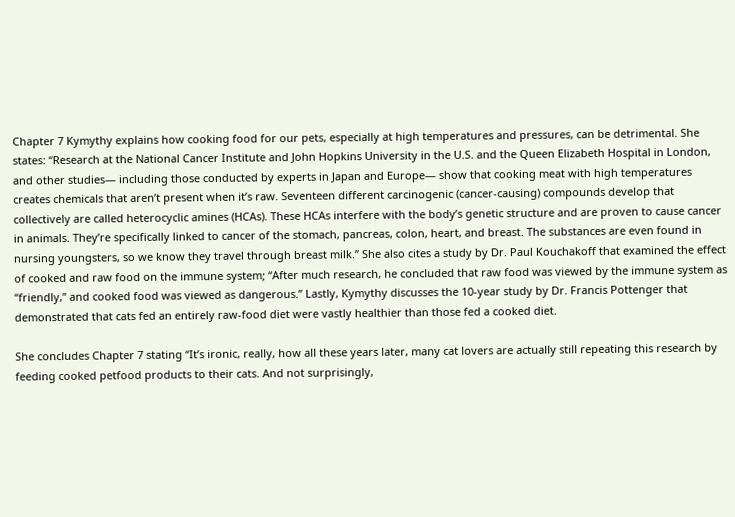Chapter 7 Kymythy explains how cooking food for our pets, especially at high temperatures and pressures, can be detrimental. She states: “Research at the National Cancer Institute and John Hopkins University in the U.S. and the Queen Elizabeth Hospital in London, and other studies— including those conducted by experts in Japan and Europe— show that cooking meat with high temperatures creates chemicals that aren’t present when it’s raw. Seventeen different carcinogenic (cancer-causing) compounds develop that collectively are called heterocyclic amines (HCAs). These HCAs interfere with the body’s genetic structure and are proven to cause cancer in animals. They’re specifically linked to cancer of the stomach, pancreas, colon, heart, and breast. The substances are even found in nursing youngsters, so we know they travel through breast milk.” She also cites a study by Dr. Paul Kouchakoff that examined the effect of cooked and raw food on the immune system; “After much research, he concluded that raw food was viewed by the immune system as “friendly,” and cooked food was viewed as dangerous.” Lastly, Kymythy discusses the 10-year study by Dr. Francis Pottenger that demonstrated that cats fed an entirely raw-food diet were vastly healthier than those fed a cooked diet.

She concludes Chapter 7 stating “It’s ironic, really, how all these years later, many cat lovers are actually still repeating this research by feeding cooked petfood products to their cats. And not surprisingly,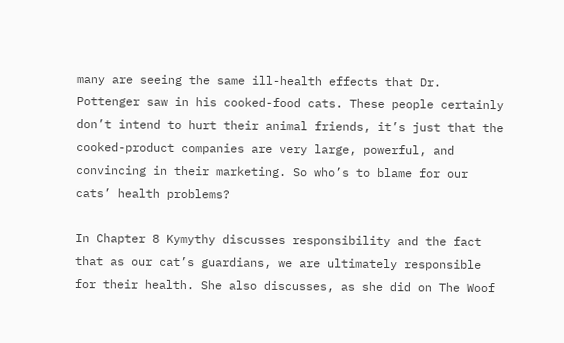many are seeing the same ill-health effects that Dr. Pottenger saw in his cooked-food cats. These people certainly don’t intend to hurt their animal friends, it’s just that the cooked-product companies are very large, powerful, and convincing in their marketing. So who’s to blame for our cats’ health problems?

In Chapter 8 Kymythy discusses responsibility and the fact that as our cat’s guardians, we are ultimately responsible for their health. She also discusses, as she did on The Woof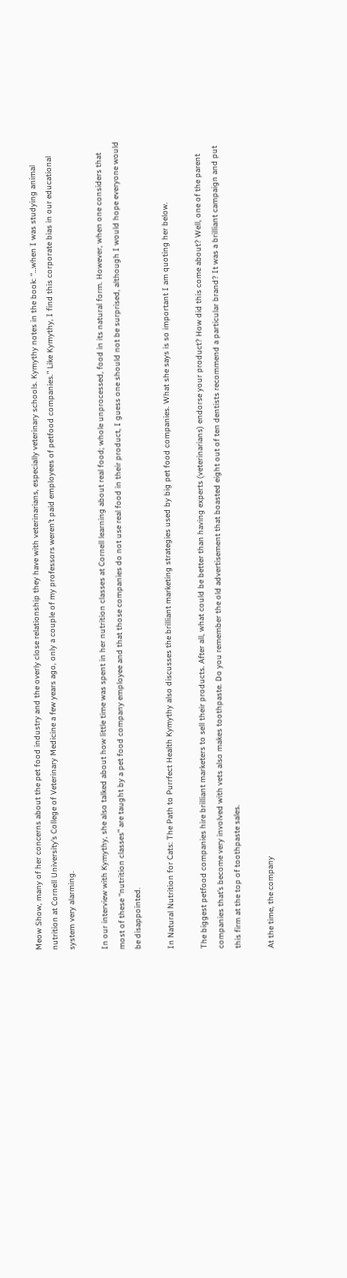Meow Show, many of her concerns about the pet food industry and the overly close relationship they have with veterinarians, especially veterinary schools. Kymythy notes in the book: “…when I was studying animal nutrition at Cornell University’s College of Veterinary Medicine a few years ago, only a couple of my professors weren’t paid employees of petfood companies.” Like Kymythy, I find this corporate bias in our educational system very alarming.

In our interview with Kymythy, she also talked about how little time was spent in her nutrition classes at Cornell learning about real food; whole unprocessed, food in its natural form. However, when one considers that most of these “nutrition classes” are taught by a pet food company employee and that those companies do not use real food in their product, I guess one should not be surprised, although I would hope everyone would be disappointed.

In Natural Nutrition for Cats: The Path to Purrfect Health Kymythy also discusses the brilliant marketing strategies used by big pet food companies. What she says is so important I am quoting her below.

The biggest petfood companies hire brilliant marketers to sell their products. After all, what could be better than having experts (veterinarians) endorse your product? How did this come about? Well, one of the parent companies that’s become very involved with vets also makes toothpaste. Do you remember the old advertisement that boasted eight out of ten dentists recommend a particular brand? It was a brilliant campaign and put this firm at the top of toothpaste sales.

At the time, the company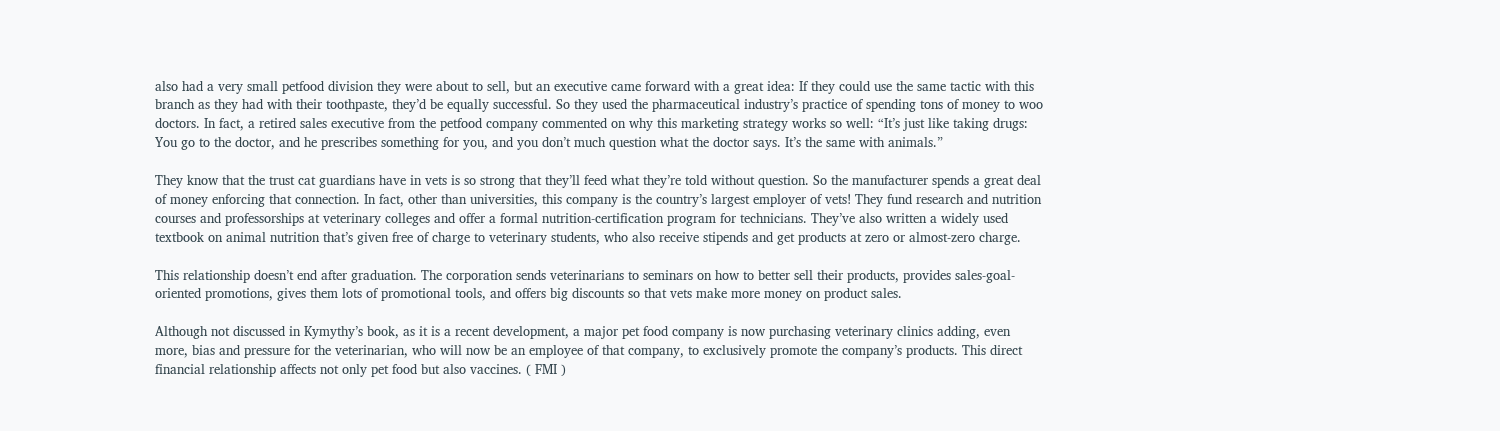also had a very small petfood division they were about to sell, but an executive came forward with a great idea: If they could use the same tactic with this branch as they had with their toothpaste, they’d be equally successful. So they used the pharmaceutical industry’s practice of spending tons of money to woo doctors. In fact, a retired sales executive from the petfood company commented on why this marketing strategy works so well: “It’s just like taking drugs: You go to the doctor, and he prescribes something for you, and you don’t much question what the doctor says. It’s the same with animals.”

They know that the trust cat guardians have in vets is so strong that they’ll feed what they’re told without question. So the manufacturer spends a great deal of money enforcing that connection. In fact, other than universities, this company is the country’s largest employer of vets! They fund research and nutrition courses and professorships at veterinary colleges and offer a formal nutrition-certification program for technicians. They’ve also written a widely used textbook on animal nutrition that’s given free of charge to veterinary students, who also receive stipends and get products at zero or almost-zero charge.

This relationship doesn’t end after graduation. The corporation sends veterinarians to seminars on how to better sell their products, provides sales-goal-oriented promotions, gives them lots of promotional tools, and offers big discounts so that vets make more money on product sales.

Although not discussed in Kymythy’s book, as it is a recent development, a major pet food company is now purchasing veterinary clinics adding, even more, bias and pressure for the veterinarian, who will now be an employee of that company, to exclusively promote the company’s products. This direct financial relationship affects not only pet food but also vaccines. ( FMI )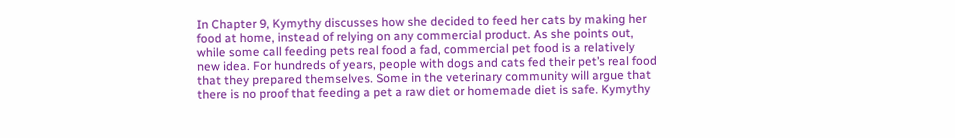In Chapter 9, Kymythy discusses how she decided to feed her cats by making her food at home, instead of relying on any commercial product. As she points out, while some call feeding pets real food a fad, commercial pet food is a relatively new idea. For hundreds of years, people with dogs and cats fed their pet’s real food that they prepared themselves. Some in the veterinary community will argue that there is no proof that feeding a pet a raw diet or homemade diet is safe. Kymythy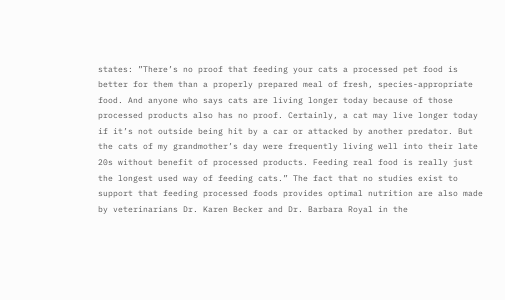states: ”There’s no proof that feeding your cats a processed pet food is better for them than a properly prepared meal of fresh, species-appropriate food. And anyone who says cats are living longer today because of those processed products also has no proof. Certainly, a cat may live longer today if it’s not outside being hit by a car or attacked by another predator. But the cats of my grandmother’s day were frequently living well into their late 20s without benefit of processed products. Feeding real food is really just the longest used way of feeding cats.” The fact that no studies exist to support that feeding processed foods provides optimal nutrition are also made by veterinarians Dr. Karen Becker and Dr. Barbara Royal in the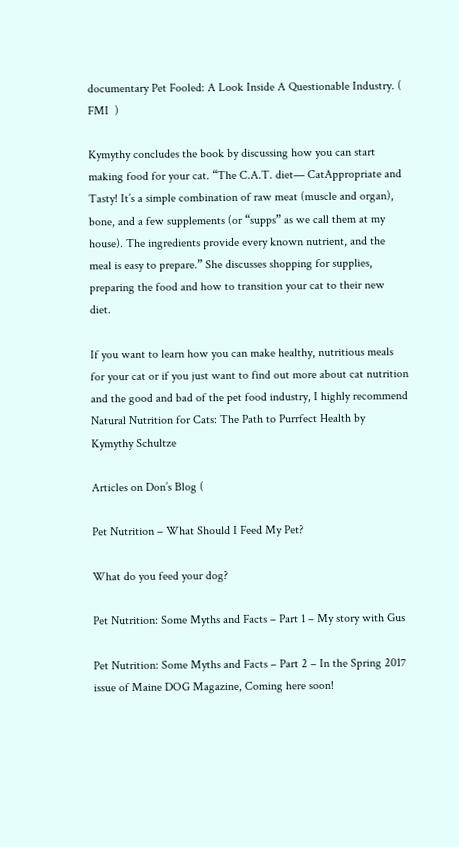documentary Pet Fooled: A Look Inside A Questionable Industry. ( FMI  )

Kymythy concludes the book by discussing how you can start making food for your cat. “The C.A.T. diet— CatAppropriate and Tasty! It’s a simple combination of raw meat (muscle and organ), bone, and a few supplements (or “supps” as we call them at my house). The ingredients provide every known nutrient, and the meal is easy to prepare.” She discusses shopping for supplies, preparing the food and how to transition your cat to their new diet.

If you want to learn how you can make healthy, nutritious meals for your cat or if you just want to find out more about cat nutrition and the good and bad of the pet food industry, I highly recommend Natural Nutrition for Cats: The Path to Purrfect Health by Kymythy Schultze

Articles on Don’s Blog (

Pet Nutrition – What Should I Feed My Pet?

What do you feed your dog?

Pet Nutrition: Some Myths and Facts – Part 1 – My story with Gus

Pet Nutrition: Some Myths and Facts – Part 2 – In the Spring 2017 issue of Maine DOG Magazine, Coming here soon!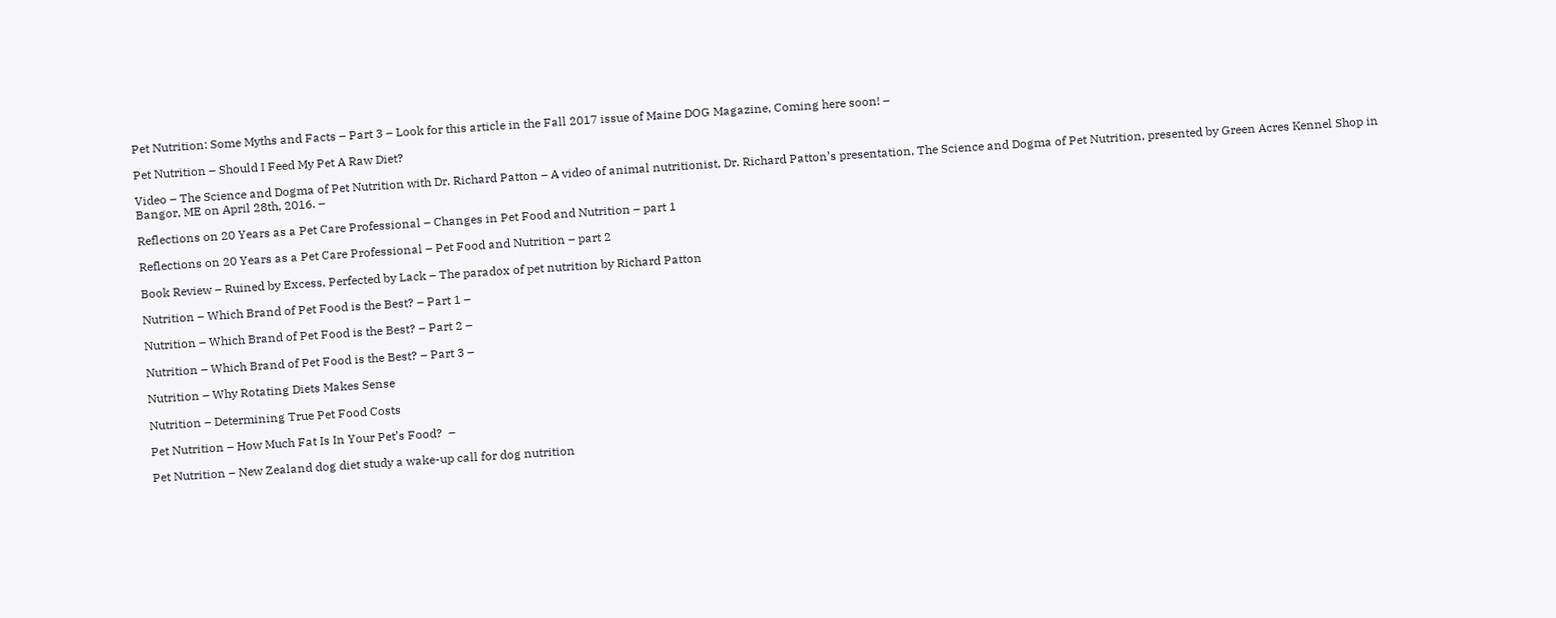Pet Nutrition: Some Myths and Facts – Part 3 – Look for this article in the Fall 2017 issue of Maine DOG Magazine, Coming here soon! –

Pet Nutrition – Should I Feed My Pet A Raw Diet?

Video – The Science and Dogma of Pet Nutrition with Dr. Richard Patton – A video of animal nutritionist, Dr. Richard Patton’s presentation, The Science and Dogma of Pet Nutrition, presented by Green Acres Kennel Shop in Bangor, ME on April 28th, 2016. –

Reflections on 20 Years as a Pet Care Professional – Changes in Pet Food and Nutrition – part 1

Reflections on 20 Years as a Pet Care Professional – Pet Food and Nutrition – part 2

Book Review – Ruined by Excess, Perfected by Lack – The paradox of pet nutrition by Richard Patton

Nutrition – Which Brand of Pet Food is the Best? – Part 1 –

Nutrition – Which Brand of Pet Food is the Best? – Part 2 –

Nutrition – Which Brand of Pet Food is the Best? – Part 3 –

Nutrition – Why Rotating Diets Makes Sense

Nutrition – Determining True Pet Food Costs

Pet Nutrition – How Much Fat Is In Your Pet’s Food?  –

Pet Nutrition – New Zealand dog diet study a wake-up call for dog nutrition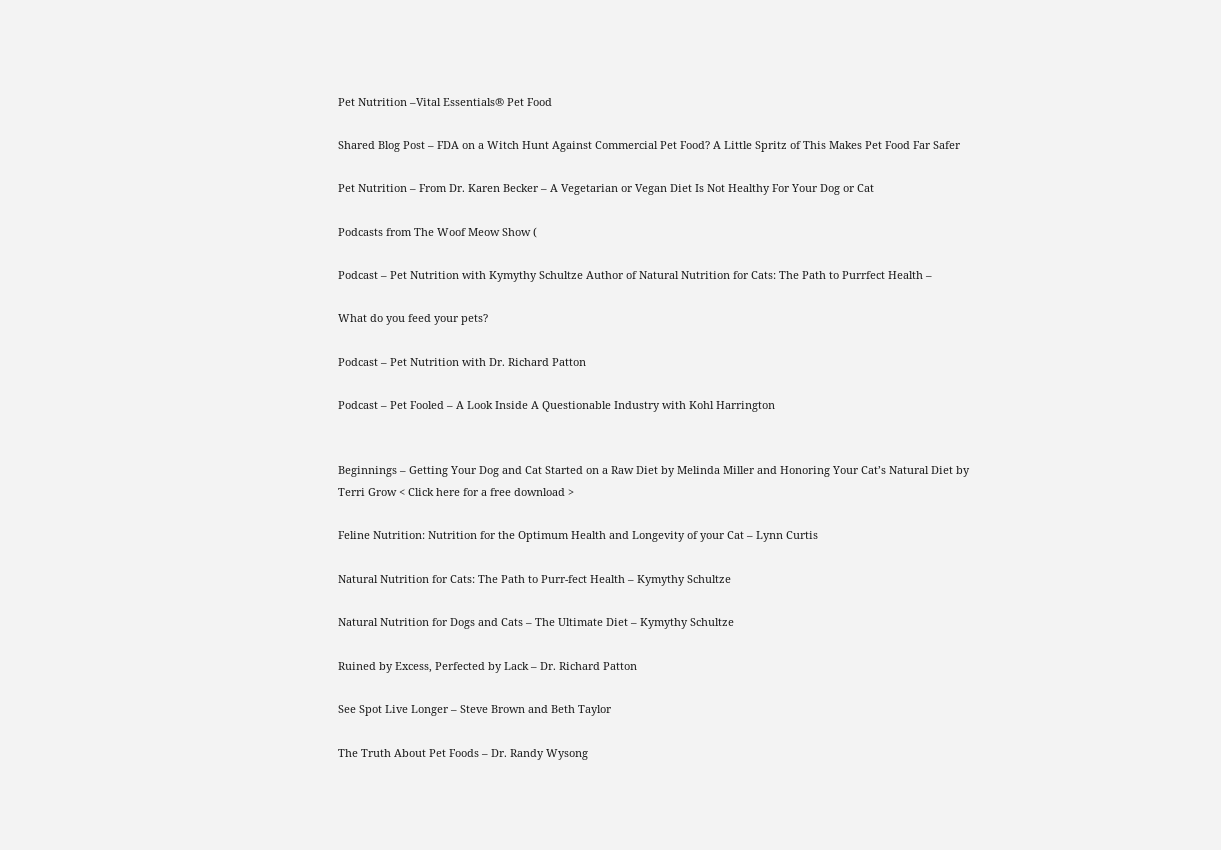Pet Nutrition –Vital Essentials® Pet Food

Shared Blog Post – FDA on a Witch Hunt Against Commercial Pet Food? A Little Spritz of This Makes Pet Food Far Safer

Pet Nutrition – From Dr. Karen Becker – A Vegetarian or Vegan Diet Is Not Healthy For Your Dog or Cat

Podcasts from The Woof Meow Show (

Podcast – Pet Nutrition with Kymythy Schultze Author of Natural Nutrition for Cats: The Path to Purrfect Health –

What do you feed your pets?

Podcast – Pet Nutrition with Dr. Richard Patton

Podcast – Pet Fooled – A Look Inside A Questionable Industry with Kohl Harrington


Beginnings – Getting Your Dog and Cat Started on a Raw Diet by Melinda Miller and Honoring Your Cat’s Natural Diet by Terri Grow < Click here for a free download >

Feline Nutrition: Nutrition for the Optimum Health and Longevity of your Cat – Lynn Curtis

Natural Nutrition for Cats: The Path to Purr-fect Health – Kymythy Schultze

Natural Nutrition for Dogs and Cats – The Ultimate Diet – Kymythy Schultze

Ruined by Excess, Perfected by Lack – Dr. Richard Patton

See Spot Live Longer – Steve Brown and Beth Taylor

The Truth About Pet Foods – Dr. Randy Wysong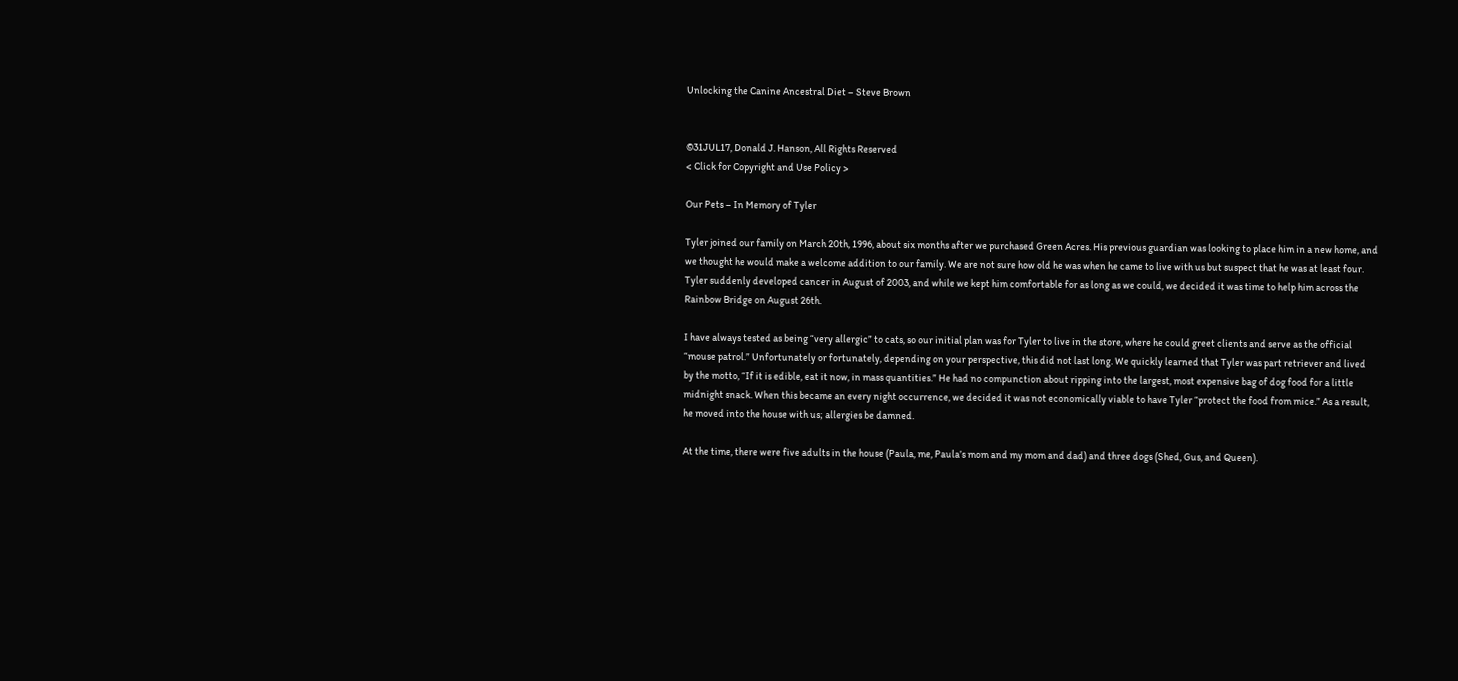Unlocking the Canine Ancestral Diet – Steve Brown


©31JUL17, Donald J. Hanson, All Rights Reserved
< Click for Copyright and Use Policy >

Our Pets – In Memory of Tyler

Tyler joined our family on March 20th, 1996, about six months after we purchased Green Acres. His previous guardian was looking to place him in a new home, and we thought he would make a welcome addition to our family. We are not sure how old he was when he came to live with us but suspect that he was at least four. Tyler suddenly developed cancer in August of 2003, and while we kept him comfortable for as long as we could, we decided it was time to help him across the Rainbow Bridge on August 26th.

I have always tested as being “very allergic” to cats, so our initial plan was for Tyler to live in the store, where he could greet clients and serve as the official “mouse patrol.” Unfortunately or fortunately, depending on your perspective, this did not last long. We quickly learned that Tyler was part retriever and lived by the motto, “If it is edible, eat it now, in mass quantities.” He had no compunction about ripping into the largest, most expensive bag of dog food for a little midnight snack. When this became an every night occurrence, we decided it was not economically viable to have Tyler “protect the food from mice.” As a result, he moved into the house with us; allergies be damned.

At the time, there were five adults in the house (Paula, me, Paula’s mom and my mom and dad) and three dogs (Shed, Gus, and Queen).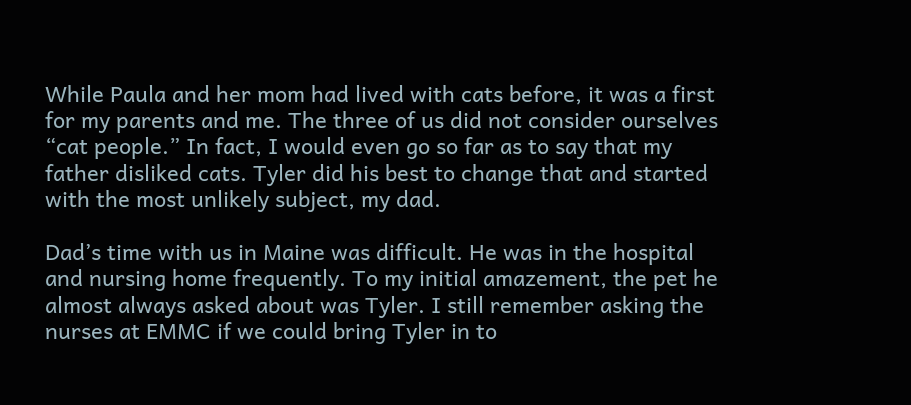While Paula and her mom had lived with cats before, it was a first for my parents and me. The three of us did not consider ourselves “cat people.” In fact, I would even go so far as to say that my father disliked cats. Tyler did his best to change that and started with the most unlikely subject, my dad.

Dad’s time with us in Maine was difficult. He was in the hospital and nursing home frequently. To my initial amazement, the pet he almost always asked about was Tyler. I still remember asking the nurses at EMMC if we could bring Tyler in to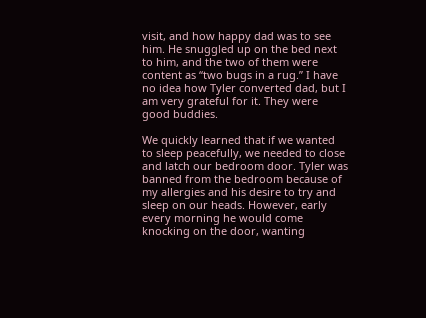visit, and how happy dad was to see him. He snuggled up on the bed next to him, and the two of them were content as “two bugs in a rug.” I have no idea how Tyler converted dad, but I am very grateful for it. They were good buddies.

We quickly learned that if we wanted to sleep peacefully, we needed to close and latch our bedroom door. Tyler was banned from the bedroom because of my allergies and his desire to try and sleep on our heads. However, early every morning he would come knocking on the door, wanting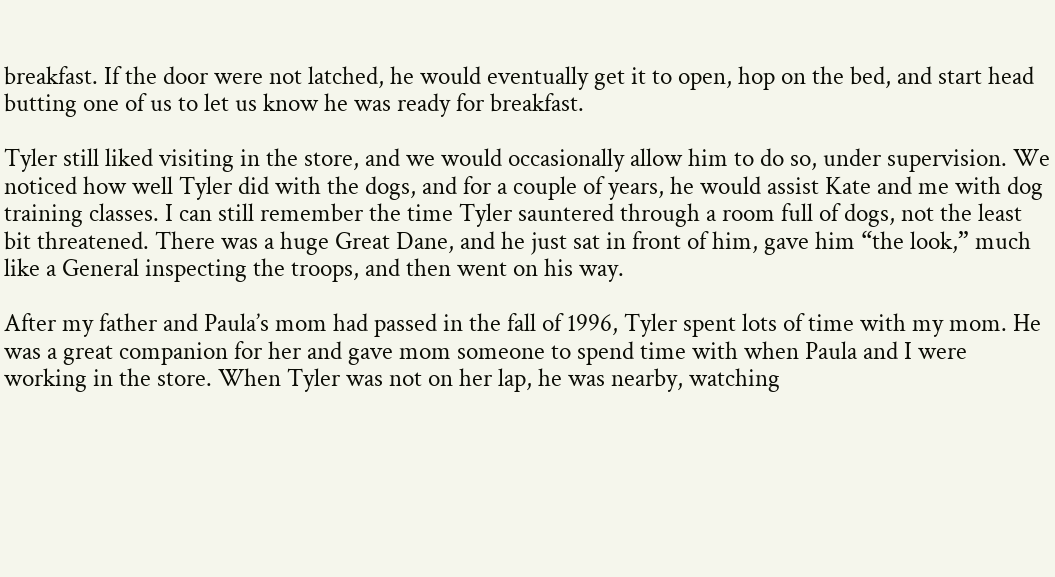breakfast. If the door were not latched, he would eventually get it to open, hop on the bed, and start head butting one of us to let us know he was ready for breakfast.

Tyler still liked visiting in the store, and we would occasionally allow him to do so, under supervision. We noticed how well Tyler did with the dogs, and for a couple of years, he would assist Kate and me with dog training classes. I can still remember the time Tyler sauntered through a room full of dogs, not the least bit threatened. There was a huge Great Dane, and he just sat in front of him, gave him “the look,” much like a General inspecting the troops, and then went on his way.

After my father and Paula’s mom had passed in the fall of 1996, Tyler spent lots of time with my mom. He was a great companion for her and gave mom someone to spend time with when Paula and I were working in the store. When Tyler was not on her lap, he was nearby, watching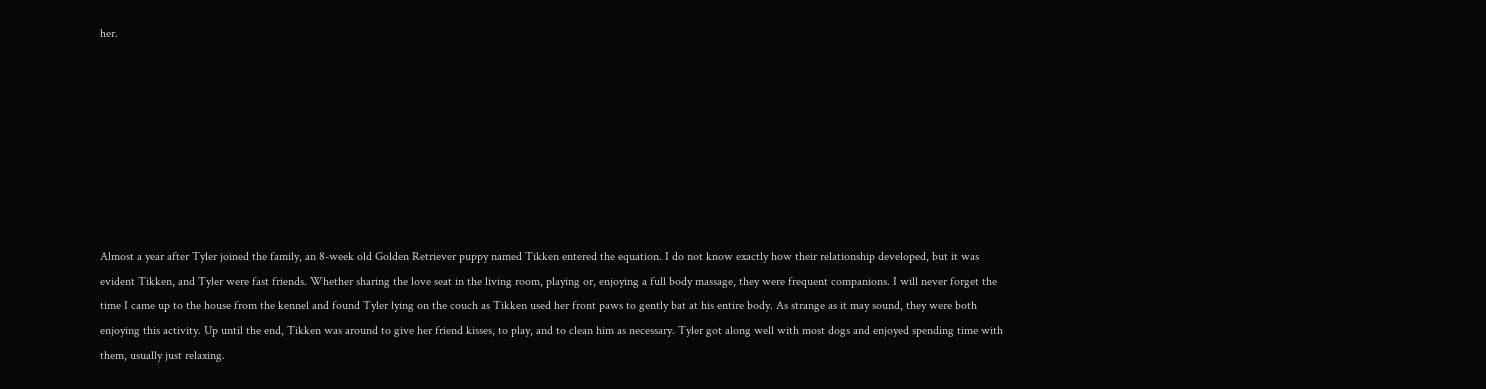her.








Almost a year after Tyler joined the family, an 8-week old Golden Retriever puppy named Tikken entered the equation. I do not know exactly how their relationship developed, but it was evident Tikken, and Tyler were fast friends. Whether sharing the love seat in the living room, playing or, enjoying a full body massage, they were frequent companions. I will never forget the time I came up to the house from the kennel and found Tyler lying on the couch as Tikken used her front paws to gently bat at his entire body. As strange as it may sound, they were both enjoying this activity. Up until the end, Tikken was around to give her friend kisses, to play, and to clean him as necessary. Tyler got along well with most dogs and enjoyed spending time with them, usually just relaxing.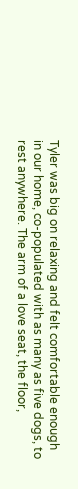Tyler was big on relaxing and felt comfortable enough in our home, co-populated with as many as five dogs, to rest anywhere. The arm of a love seat, the floor,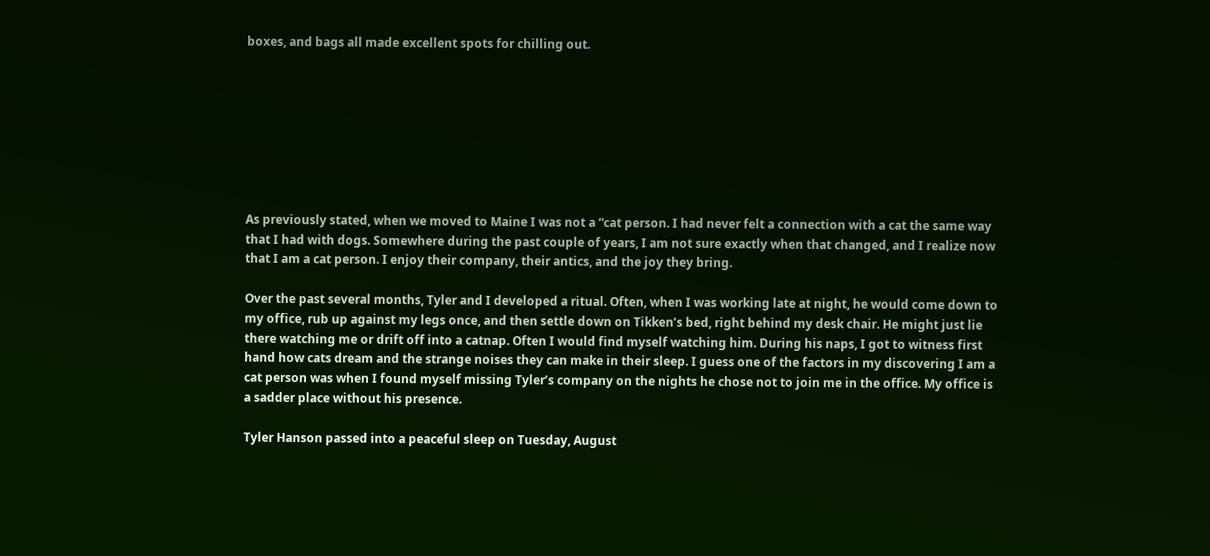boxes, and bags all made excellent spots for chilling out.








As previously stated, when we moved to Maine I was not a “cat person. I had never felt a connection with a cat the same way that I had with dogs. Somewhere during the past couple of years, I am not sure exactly when that changed, and I realize now that I am a cat person. I enjoy their company, their antics, and the joy they bring.

Over the past several months, Tyler and I developed a ritual. Often, when I was working late at night, he would come down to my office, rub up against my legs once, and then settle down on Tikken’s bed, right behind my desk chair. He might just lie there watching me or drift off into a catnap. Often I would find myself watching him. During his naps, I got to witness first hand how cats dream and the strange noises they can make in their sleep. I guess one of the factors in my discovering I am a cat person was when I found myself missing Tyler’s company on the nights he chose not to join me in the office. My office is a sadder place without his presence.

Tyler Hanson passed into a peaceful sleep on Tuesday, August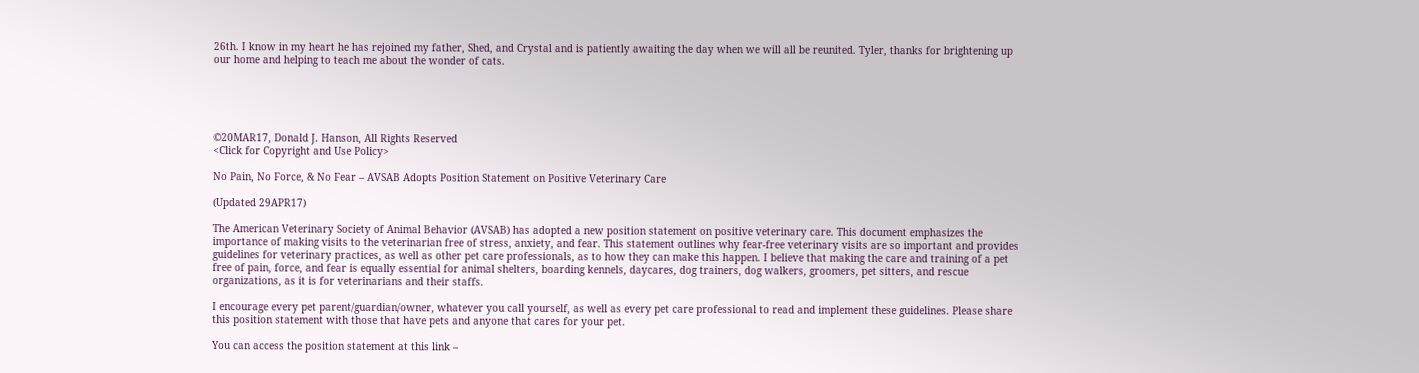26th. I know in my heart he has rejoined my father, Shed, and Crystal and is patiently awaiting the day when we will all be reunited. Tyler, thanks for brightening up our home and helping to teach me about the wonder of cats.





©20MAR17, Donald J. Hanson, All Rights Reserved
<Click for Copyright and Use Policy>

No Pain, No Force, & No Fear – AVSAB Adopts Position Statement on Positive Veterinary Care

(Updated 29APR17)

The American Veterinary Society of Animal Behavior (AVSAB) has adopted a new position statement on positive veterinary care. This document emphasizes the importance of making visits to the veterinarian free of stress, anxiety, and fear. This statement outlines why fear-free veterinary visits are so important and provides guidelines for veterinary practices, as well as other pet care professionals, as to how they can make this happen. I believe that making the care and training of a pet free of pain, force, and fear is equally essential for animal shelters, boarding kennels, daycares, dog trainers, dog walkers, groomers, pet sitters, and rescue organizations, as it is for veterinarians and their staffs.

I encourage every pet parent/guardian/owner, whatever you call yourself, as well as every pet care professional to read and implement these guidelines. Please share this position statement with those that have pets and anyone that cares for your pet.

You can access the position statement at this link –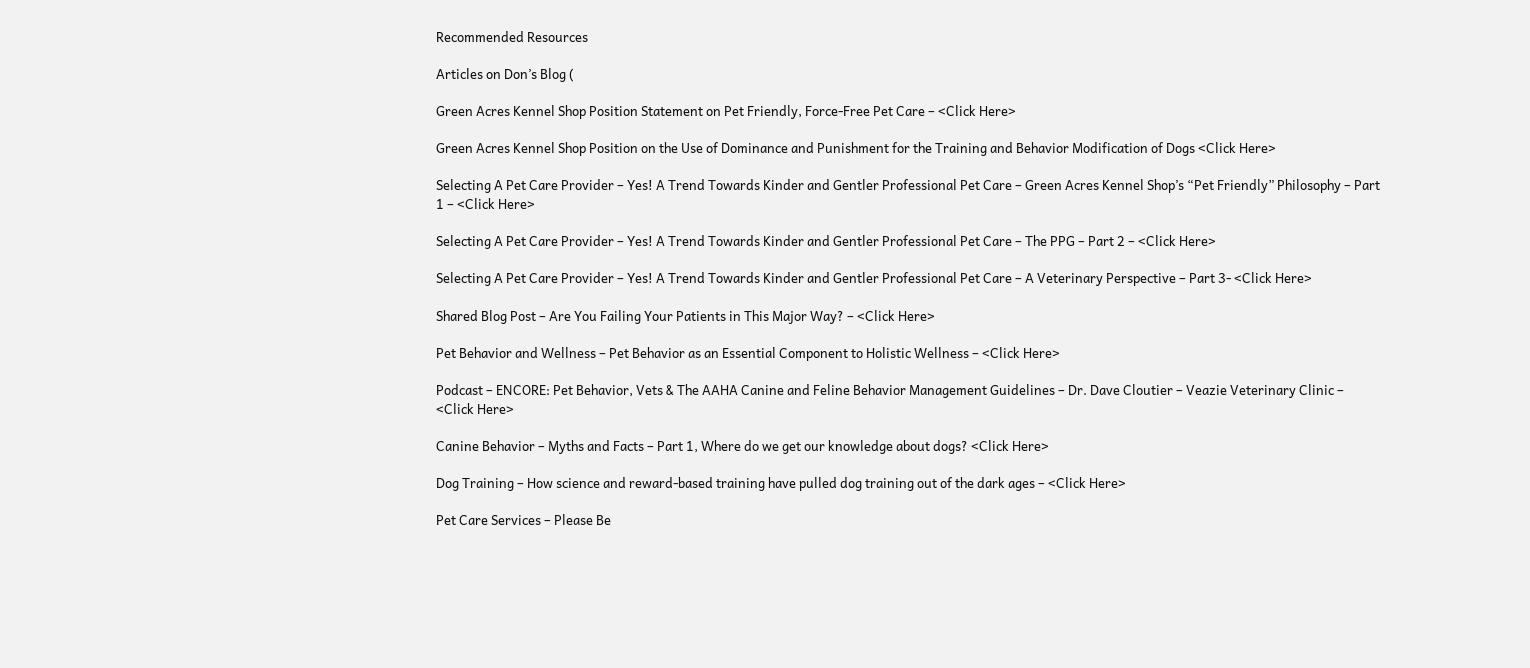Recommended Resources

Articles on Don’s Blog (

Green Acres Kennel Shop Position Statement on Pet Friendly, Force-Free Pet Care – <Click Here>

Green Acres Kennel Shop Position on the Use of Dominance and Punishment for the Training and Behavior Modification of Dogs <Click Here>

Selecting A Pet Care Provider – Yes! A Trend Towards Kinder and Gentler Professional Pet Care – Green Acres Kennel Shop’s “Pet Friendly” Philosophy – Part 1 – <Click Here>

Selecting A Pet Care Provider – Yes! A Trend Towards Kinder and Gentler Professional Pet Care – The PPG – Part 2 – <Click Here>

Selecting A Pet Care Provider – Yes! A Trend Towards Kinder and Gentler Professional Pet Care – A Veterinary Perspective – Part 3- <Click Here>

Shared Blog Post – Are You Failing Your Patients in This Major Way? – <Click Here>

Pet Behavior and Wellness – Pet Behavior as an Essential Component to Holistic Wellness – <Click Here>

Podcast – ENCORE: Pet Behavior, Vets & The AAHA Canine and Feline Behavior Management Guidelines – Dr. Dave Cloutier – Veazie Veterinary Clinic – <Click Here>

Canine Behavior – Myths and Facts – Part 1, Where do we get our knowledge about dogs? <Click Here>

Dog Training – How science and reward-based training have pulled dog training out of the dark ages – <Click Here>

Pet Care Services – Please Be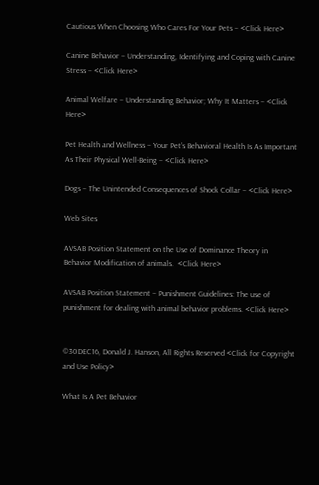Cautious When Choosing Who Cares For Your Pets – <Click Here>

Canine Behavior – Understanding, Identifying and Coping with Canine Stress – <Click Here>

Animal Welfare – Understanding Behavior; Why It Matters – <Click Here>

Pet Health and Wellness – Your Pet’s Behavioral Health Is As Important As Their Physical Well-Being – <Click Here>

Dogs – The Unintended Consequences of Shock Collar – <Click Here>

Web Sites

AVSAB Position Statement on the Use of Dominance Theory in Behavior Modification of animals.  <Click Here>

AVSAB Position Statement – Punishment Guidelines: The use of punishment for dealing with animal behavior problems. <Click Here>


©30DEC16, Donald J. Hanson, All Rights Reserved <Click for Copyright and Use Policy>

What Is A Pet Behavior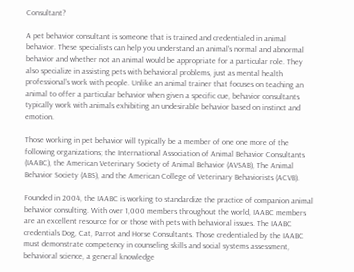Consultant?

A pet behavior consultant is someone that is trained and credentialed in animal behavior. These specialists can help you understand an animal’s normal and abnormal behavior and whether not an animal would be appropriate for a particular role. They also specialize in assisting pets with behavioral problems, just as mental health professional’s work with people. Unlike an animal trainer that focuses on teaching an animal to offer a particular behavior when given a specific cue, behavior consultants typically work with animals exhibiting an undesirable behavior based on instinct and emotion.

Those working in pet behavior will typically be a member of one one more of the following organizations; the International Association of Animal Behavior Consultants (IAABC), the American Veterinary Society of Animal Behavior (AVSAB), The Animal Behavior Society (ABS), and the American College of Veterinary Behaviorists (ACVB).

Founded in 2004, the IAABC is working to standardize the practice of companion animal behavior consulting. With over 1,000 members throughout the world, IAABC members are an excellent resource for or those with pets with behavioral issues. The IAABC credentials Dog, Cat, Parrot and Horse Consultants. Those credentialed by the IAABC must demonstrate competency in counseling skills and social systems assessment, behavioral science, a general knowledge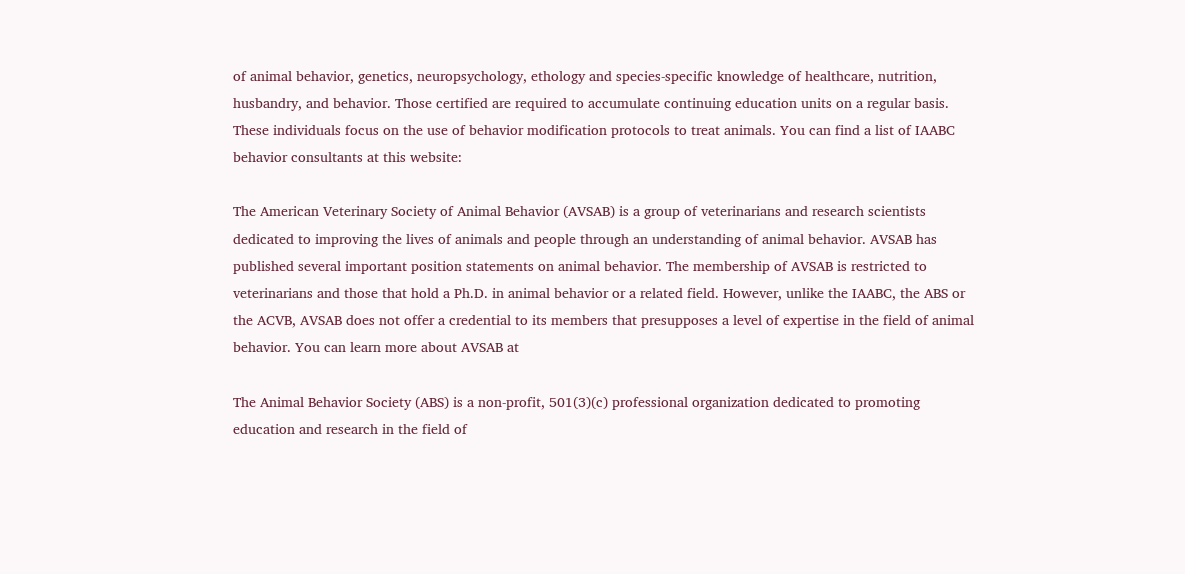of animal behavior, genetics, neuropsychology, ethology and species-specific knowledge of healthcare, nutrition, husbandry, and behavior. Those certified are required to accumulate continuing education units on a regular basis. These individuals focus on the use of behavior modification protocols to treat animals. You can find a list of IAABC behavior consultants at this website:

The American Veterinary Society of Animal Behavior (AVSAB) is a group of veterinarians and research scientists dedicated to improving the lives of animals and people through an understanding of animal behavior. AVSAB has published several important position statements on animal behavior. The membership of AVSAB is restricted to veterinarians and those that hold a Ph.D. in animal behavior or a related field. However, unlike the IAABC, the ABS or the ACVB, AVSAB does not offer a credential to its members that presupposes a level of expertise in the field of animal behavior. You can learn more about AVSAB at

The Animal Behavior Society (ABS) is a non-profit, 501(3)(c) professional organization dedicated to promoting education and research in the field of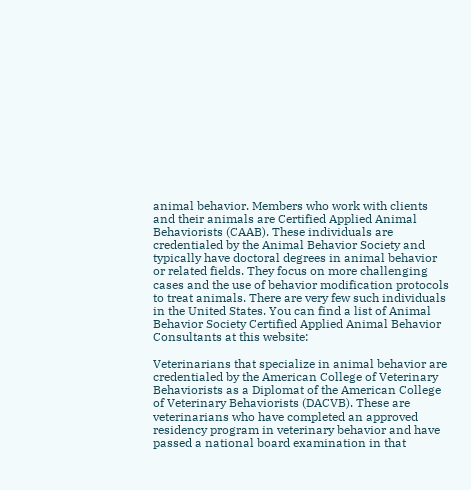animal behavior. Members who work with clients and their animals are Certified Applied Animal Behaviorists (CAAB). These individuals are credentialed by the Animal Behavior Society and typically have doctoral degrees in animal behavior or related fields. They focus on more challenging cases and the use of behavior modification protocols to treat animals. There are very few such individuals in the United States. You can find a list of Animal Behavior Society Certified Applied Animal Behavior Consultants at this website:

Veterinarians that specialize in animal behavior are credentialed by the American College of Veterinary Behaviorists as a Diplomat of the American College of Veterinary Behaviorists (DACVB). These are veterinarians who have completed an approved residency program in veterinary behavior and have passed a national board examination in that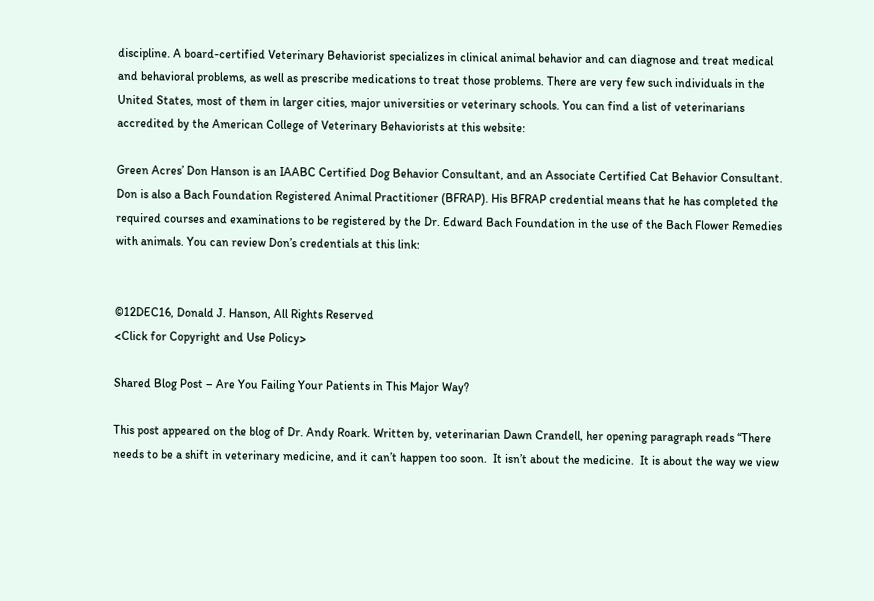discipline. A board-certified Veterinary Behaviorist specializes in clinical animal behavior and can diagnose and treat medical and behavioral problems, as well as prescribe medications to treat those problems. There are very few such individuals in the United States, most of them in larger cities, major universities or veterinary schools. You can find a list of veterinarians accredited by the American College of Veterinary Behaviorists at this website:

Green Acres’ Don Hanson is an IAABC Certified Dog Behavior Consultant, and an Associate Certified Cat Behavior Consultant. Don is also a Bach Foundation Registered Animal Practitioner (BFRAP). His BFRAP credential means that he has completed the required courses and examinations to be registered by the Dr. Edward Bach Foundation in the use of the Bach Flower Remedies with animals. You can review Don’s credentials at this link:


©12DEC16, Donald J. Hanson, All Rights Reserved
<Click for Copyright and Use Policy>

Shared Blog Post – Are You Failing Your Patients in This Major Way?

This post appeared on the blog of Dr. Andy Roark. Written by, veterinarian Dawn Crandell, her opening paragraph reads “There needs to be a shift in veterinary medicine, and it can’t happen too soon.  It isn’t about the medicine.  It is about the way we view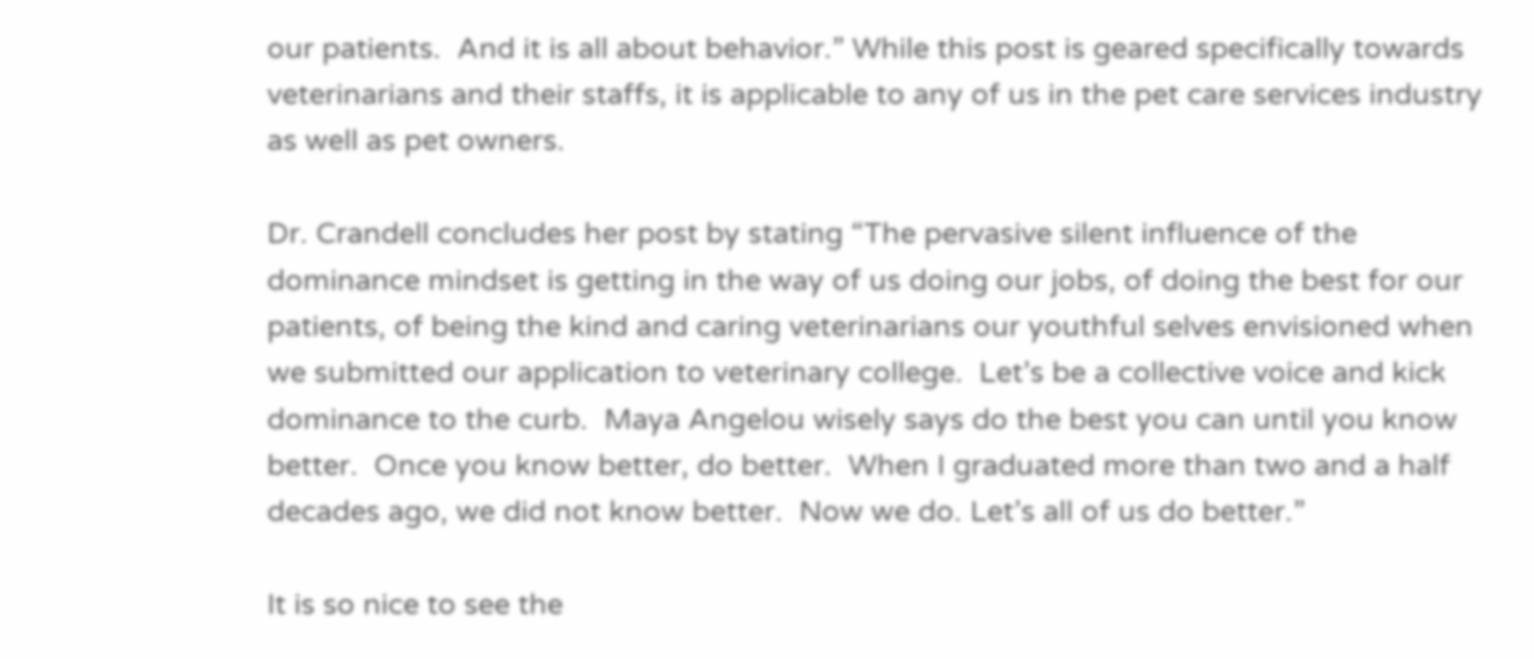our patients.  And it is all about behavior.” While this post is geared specifically towards veterinarians and their staffs, it is applicable to any of us in the pet care services industry as well as pet owners.

Dr. Crandell concludes her post by stating “The pervasive silent influence of the dominance mindset is getting in the way of us doing our jobs, of doing the best for our patients, of being the kind and caring veterinarians our youthful selves envisioned when we submitted our application to veterinary college.  Let’s be a collective voice and kick dominance to the curb.  Maya Angelou wisely says do the best you can until you know better.  Once you know better, do better.  When I graduated more than two and a half decades ago, we did not know better.  Now we do. Let’s all of us do better.”

It is so nice to see the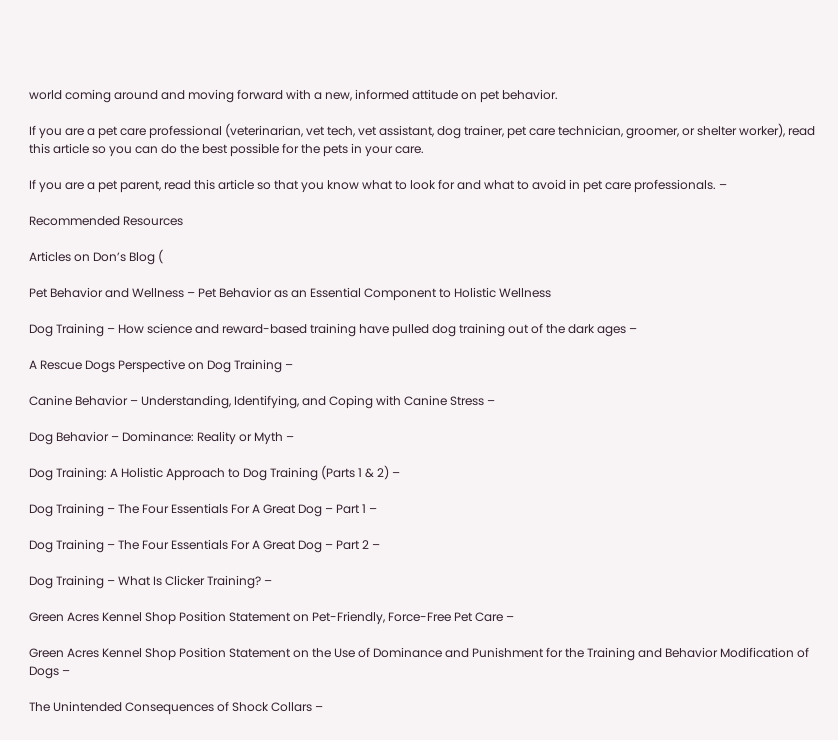world coming around and moving forward with a new, informed attitude on pet behavior.

If you are a pet care professional (veterinarian, vet tech, vet assistant, dog trainer, pet care technician, groomer, or shelter worker), read this article so you can do the best possible for the pets in your care.

If you are a pet parent, read this article so that you know what to look for and what to avoid in pet care professionals. –

Recommended Resources

Articles on Don’s Blog (

Pet Behavior and Wellness – Pet Behavior as an Essential Component to Holistic Wellness

Dog Training – How science and reward-based training have pulled dog training out of the dark ages –

A Rescue Dogs Perspective on Dog Training –

Canine Behavior – Understanding, Identifying, and Coping with Canine Stress –

Dog Behavior – Dominance: Reality or Myth –

Dog Training: A Holistic Approach to Dog Training (Parts 1 & 2) –

Dog Training – The Four Essentials For A Great Dog – Part 1 –

Dog Training – The Four Essentials For A Great Dog – Part 2 –

Dog Training – What Is Clicker Training? –

Green Acres Kennel Shop Position Statement on Pet-Friendly, Force-Free Pet Care –

Green Acres Kennel Shop Position Statement on the Use of Dominance and Punishment for the Training and Behavior Modification of Dogs –

The Unintended Consequences of Shock Collars –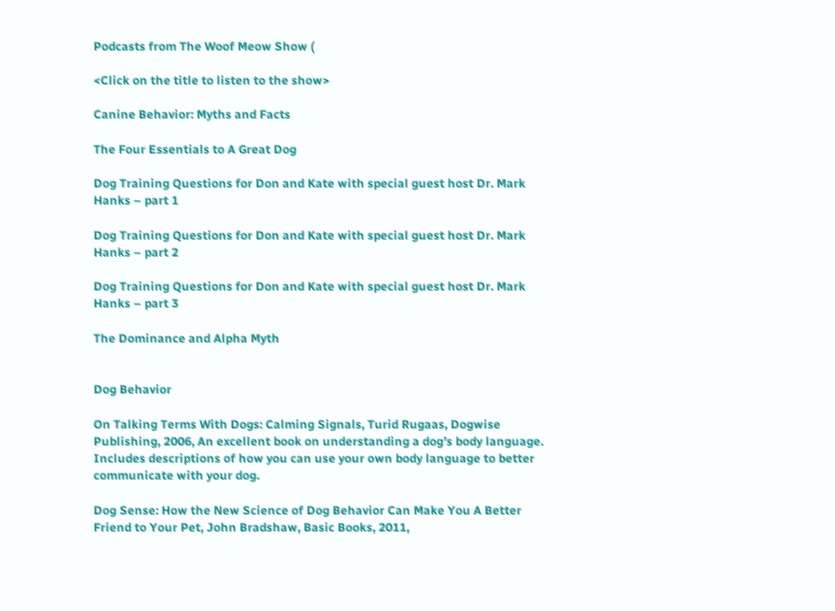Podcasts from The Woof Meow Show (

<Click on the title to listen to the show>

Canine Behavior: Myths and Facts

The Four Essentials to A Great Dog

Dog Training Questions for Don and Kate with special guest host Dr. Mark Hanks – part 1

Dog Training Questions for Don and Kate with special guest host Dr. Mark Hanks – part 2

Dog Training Questions for Don and Kate with special guest host Dr. Mark Hanks – part 3

The Dominance and Alpha Myth


Dog Behavior

On Talking Terms With Dogs: Calming Signals, Turid Rugaas, Dogwise Publishing, 2006, An excellent book on understanding a dog’s body language. Includes descriptions of how you can use your own body language to better communicate with your dog.

Dog Sense: How the New Science of Dog Behavior Can Make You A Better Friend to Your Pet, John Bradshaw, Basic Books, 2011,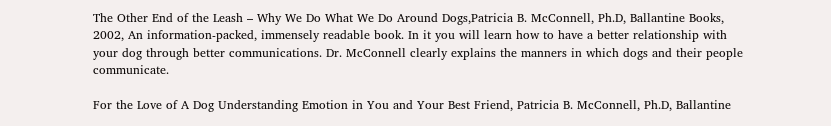The Other End of the Leash – Why We Do What We Do Around Dogs,Patricia B. McConnell, Ph.D, Ballantine Books, 2002, An information-packed, immensely readable book. In it you will learn how to have a better relationship with your dog through better communications. Dr. McConnell clearly explains the manners in which dogs and their people communicate.

For the Love of A Dog Understanding Emotion in You and Your Best Friend, Patricia B. McConnell, Ph.D, Ballantine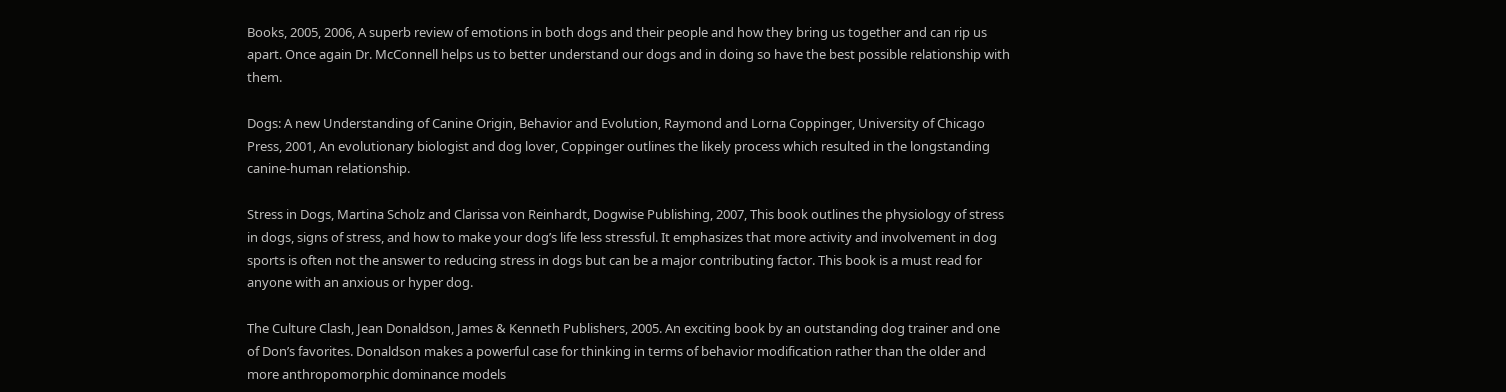Books, 2005, 2006, A superb review of emotions in both dogs and their people and how they bring us together and can rip us apart. Once again Dr. McConnell helps us to better understand our dogs and in doing so have the best possible relationship with them.

Dogs: A new Understanding of Canine Origin, Behavior and Evolution, Raymond and Lorna Coppinger, University of Chicago Press, 2001, An evolutionary biologist and dog lover, Coppinger outlines the likely process which resulted in the longstanding canine-human relationship.

Stress in Dogs, Martina Scholz and Clarissa von Reinhardt, Dogwise Publishing, 2007, This book outlines the physiology of stress in dogs, signs of stress, and how to make your dog’s life less stressful. It emphasizes that more activity and involvement in dog sports is often not the answer to reducing stress in dogs but can be a major contributing factor. This book is a must read for anyone with an anxious or hyper dog.

The Culture Clash, Jean Donaldson, James & Kenneth Publishers, 2005. An exciting book by an outstanding dog trainer and one of Don’s favorites. Donaldson makes a powerful case for thinking in terms of behavior modification rather than the older and more anthropomorphic dominance models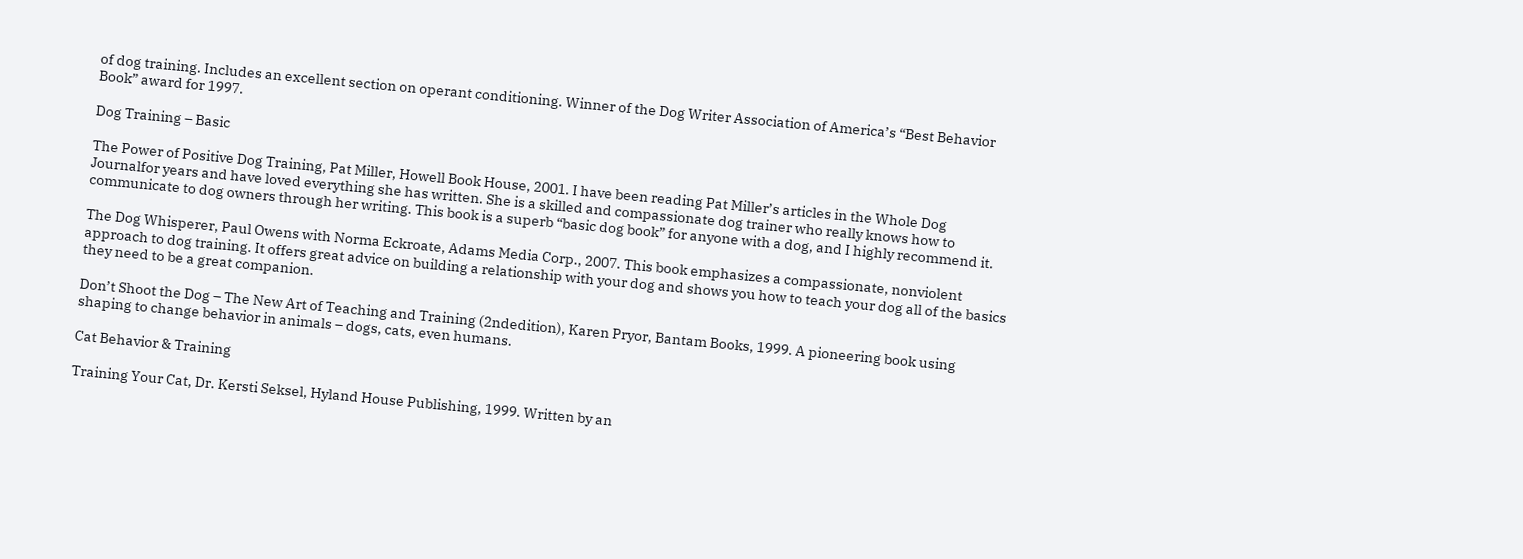of dog training. Includes an excellent section on operant conditioning. Winner of the Dog Writer Association of America’s “Best Behavior Book” award for 1997.

Dog Training – Basic

The Power of Positive Dog Training, Pat Miller, Howell Book House, 2001. I have been reading Pat Miller’s articles in the Whole Dog Journalfor years and have loved everything she has written. She is a skilled and compassionate dog trainer who really knows how to communicate to dog owners through her writing. This book is a superb “basic dog book” for anyone with a dog, and I highly recommend it.

The Dog Whisperer, Paul Owens with Norma Eckroate, Adams Media Corp., 2007. This book emphasizes a compassionate, nonviolent approach to dog training. It offers great advice on building a relationship with your dog and shows you how to teach your dog all of the basics they need to be a great companion.

Don’t Shoot the Dog – The New Art of Teaching and Training (2ndedition), Karen Pryor, Bantam Books, 1999. A pioneering book using shaping to change behavior in animals – dogs, cats, even humans.

Cat Behavior & Training

Training Your Cat, Dr. Kersti Seksel, Hyland House Publishing, 1999. Written by an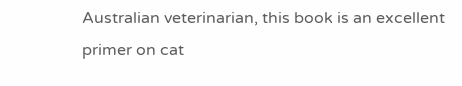Australian veterinarian, this book is an excellent primer on cat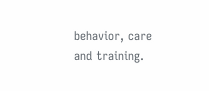behavior, care and training.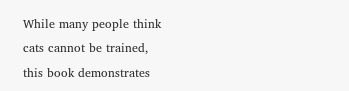While many people think cats cannot be trained, this book demonstrates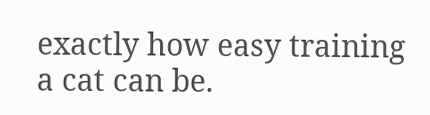exactly how easy training a cat can be.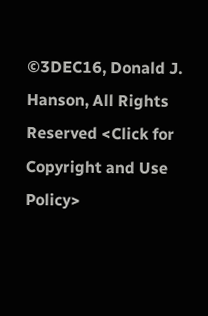©3DEC16, Donald J. Hanson, All Rights Reserved <Click for Copyright and Use Policy>